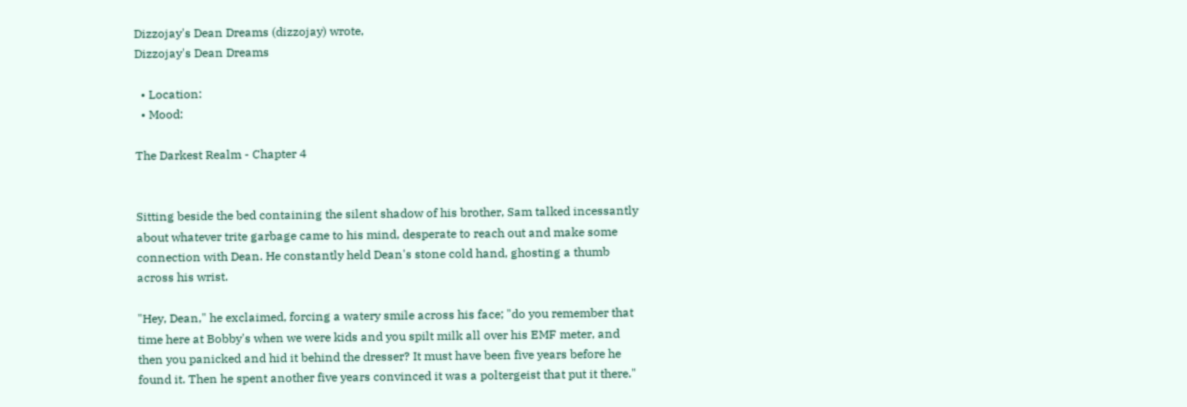Dizzojay's Dean Dreams (dizzojay) wrote,
Dizzojay's Dean Dreams

  • Location:
  • Mood:

The Darkest Realm - Chapter 4


Sitting beside the bed containing the silent shadow of his brother, Sam talked incessantly about whatever trite garbage came to his mind, desperate to reach out and make some connection with Dean. He constantly held Dean's stone cold hand, ghosting a thumb across his wrist.

"Hey, Dean," he exclaimed, forcing a watery smile across his face; "do you remember that time here at Bobby's when we were kids and you spilt milk all over his EMF meter, and then you panicked and hid it behind the dresser? It must have been five years before he found it. Then he spent another five years convinced it was a poltergeist that put it there."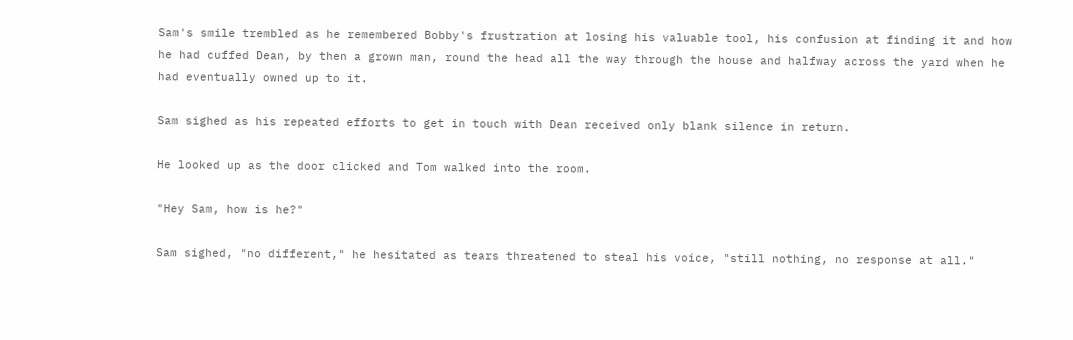Sam's smile trembled as he remembered Bobby's frustration at losing his valuable tool, his confusion at finding it and how he had cuffed Dean, by then a grown man, round the head all the way through the house and halfway across the yard when he had eventually owned up to it.

Sam sighed as his repeated efforts to get in touch with Dean received only blank silence in return.

He looked up as the door clicked and Tom walked into the room.

"Hey Sam, how is he?"

Sam sighed, "no different," he hesitated as tears threatened to steal his voice, "still nothing, no response at all."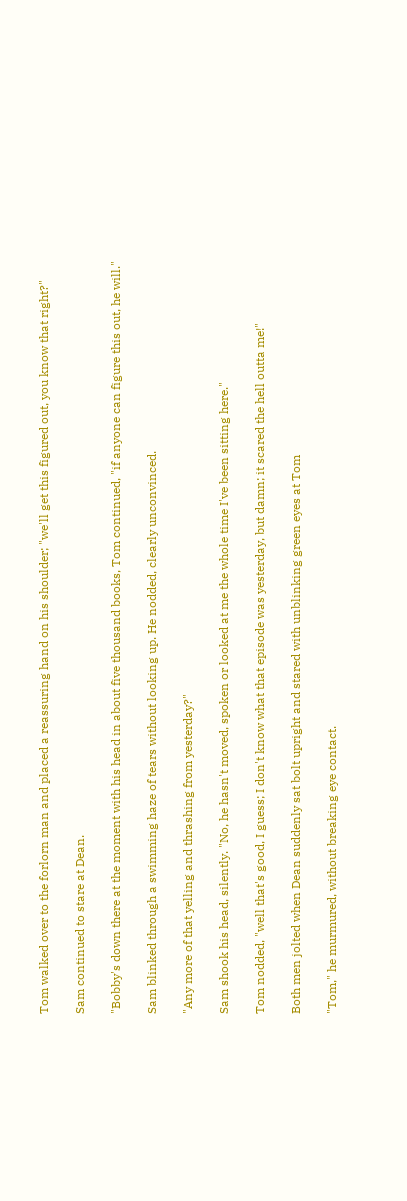Tom walked over to the forlorn man and placed a reassuring hand on his shoulder; "we'll get this figured out, you know that right?"

Sam continued to stare at Dean.

"Bobby's down there at the moment with his head in about five thousand books, Tom continued, "if anyone can figure this out, he will."

Sam blinked through a swimming haze of tears without looking up. He nodded, clearly unconvinced.

"Any more of that yelling and thrashing from yesterday?"

Sam shook his head, silently. "No, he hasn't moved, spoken or looked at me the whole time I've been sitting here."

Tom nodded, "well that's good, I guess; I don't know what that episode was yesterday, but damn; it scared the hell outta me!"

Both men jolted when Dean suddenly sat bolt upright and stared with unblinking green eyes at Tom

"Tom," he murmured, without breaking eye contact.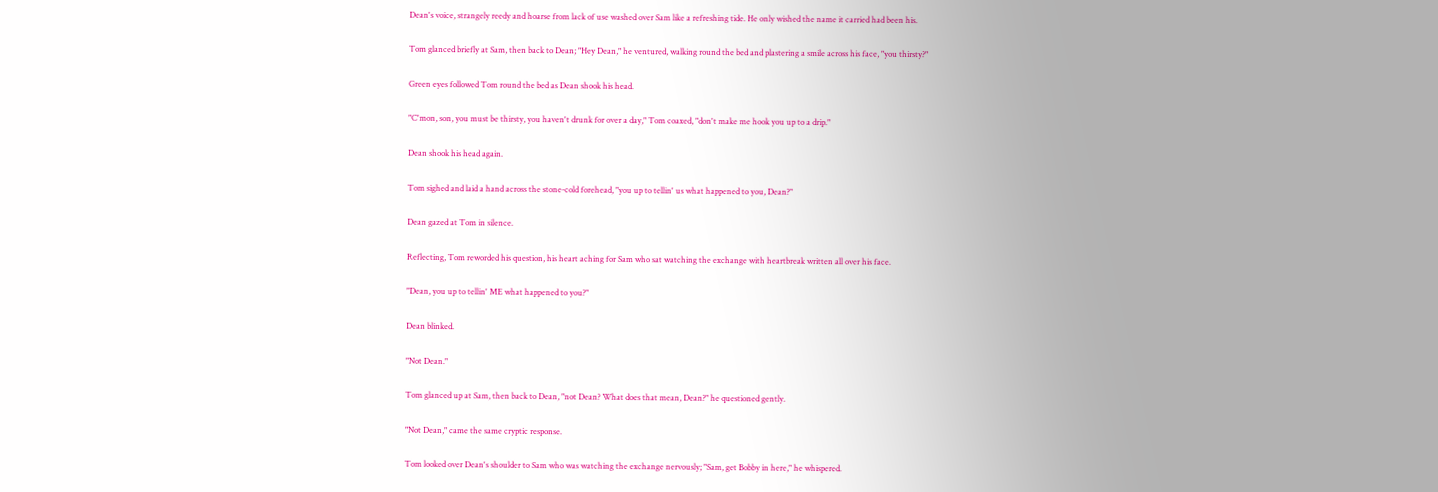Dean's voice, strangely reedy and hoarse from lack of use washed over Sam like a refreshing tide. He only wished the name it carried had been his.

Tom glanced briefly at Sam, then back to Dean; "Hey Dean," he ventured, walking round the bed and plastering a smile across his face, "you thirsty?"

Green eyes followed Tom round the bed as Dean shook his head.

"C'mon, son, you must be thirsty, you haven't drunk for over a day," Tom coaxed, "don't make me hook you up to a drip."

Dean shook his head again.

Tom sighed and laid a hand across the stone-cold forehead, "you up to tellin' us what happened to you, Dean?"

Dean gazed at Tom in silence.

Reflecting, Tom reworded his question, his heart aching for Sam who sat watching the exchange with heartbreak written all over his face.

"Dean, you up to tellin' ME what happened to you?"

Dean blinked.

"Not Dean."

Tom glanced up at Sam, then back to Dean, "not Dean? What does that mean, Dean?" he questioned gently.

"Not Dean," came the same cryptic response.

Tom looked over Dean's shoulder to Sam who was watching the exchange nervously; "Sam, get Bobby in here," he whispered.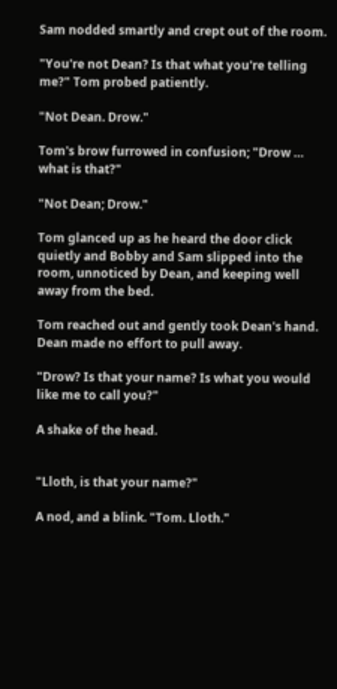Sam nodded smartly and crept out of the room.

"You're not Dean? Is that what you're telling me?" Tom probed patiently.

"Not Dean. Drow."

Tom's brow furrowed in confusion; "Drow … what is that?"

"Not Dean; Drow."

Tom glanced up as he heard the door click quietly and Bobby and Sam slipped into the room, unnoticed by Dean, and keeping well away from the bed.

Tom reached out and gently took Dean's hand. Dean made no effort to pull away.

"Drow? Is that your name? Is what you would like me to call you?"

A shake of the head.


"Lloth, is that your name?"

A nod, and a blink. "Tom. Lloth."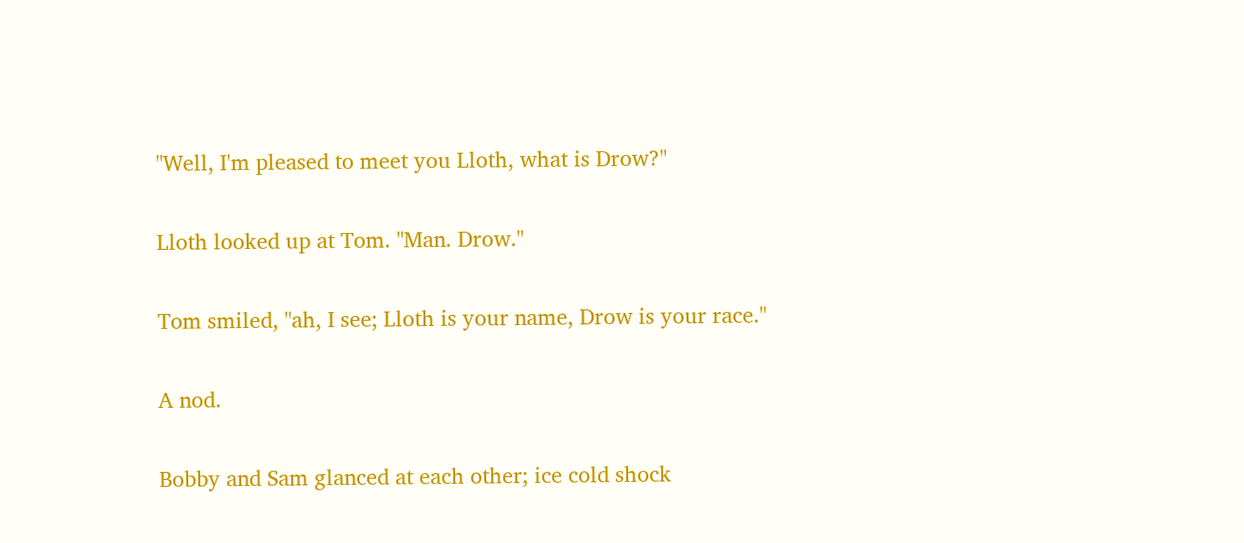"Well, I'm pleased to meet you Lloth, what is Drow?"

Lloth looked up at Tom. "Man. Drow."

Tom smiled, "ah, I see; Lloth is your name, Drow is your race."

A nod.

Bobby and Sam glanced at each other; ice cold shock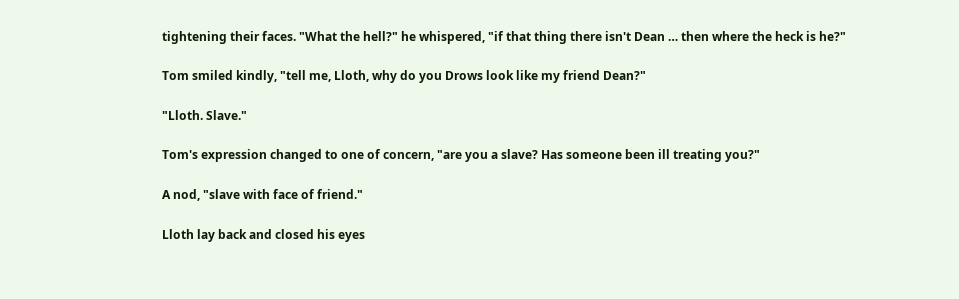tightening their faces. "What the hell?" he whispered, "if that thing there isn't Dean … then where the heck is he?"

Tom smiled kindly, "tell me, Lloth, why do you Drows look like my friend Dean?"

"Lloth. Slave."

Tom's expression changed to one of concern, "are you a slave? Has someone been ill treating you?"

A nod, "slave with face of friend."

Lloth lay back and closed his eyes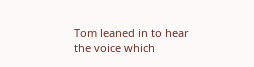Tom leaned in to hear the voice which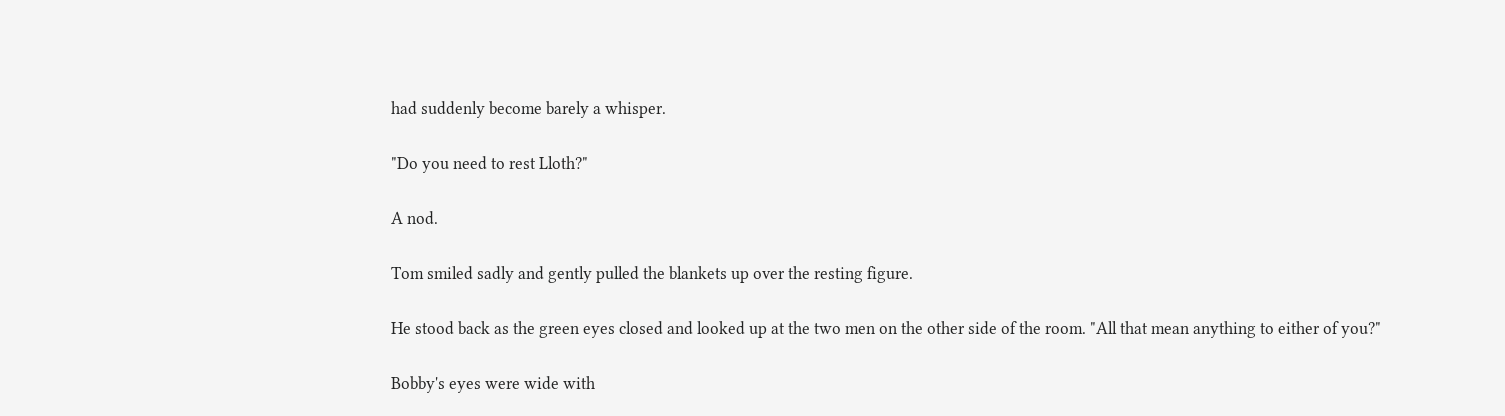had suddenly become barely a whisper.

"Do you need to rest Lloth?"

A nod.

Tom smiled sadly and gently pulled the blankets up over the resting figure.

He stood back as the green eyes closed and looked up at the two men on the other side of the room. "All that mean anything to either of you?"

Bobby's eyes were wide with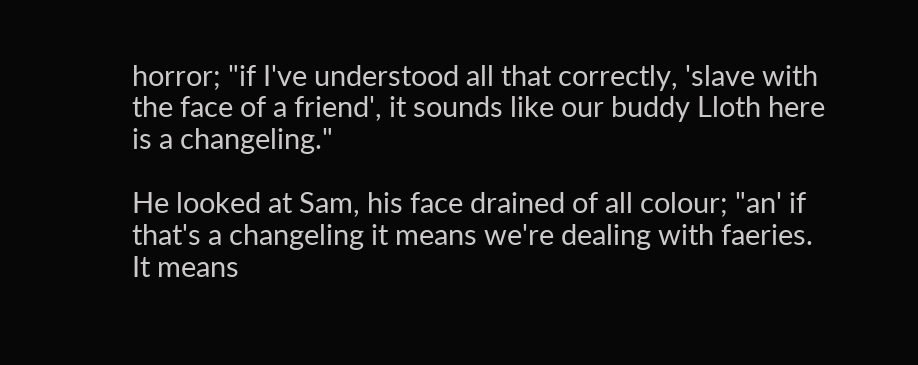horror; "if I've understood all that correctly, 'slave with the face of a friend', it sounds like our buddy Lloth here is a changeling."

He looked at Sam, his face drained of all colour; "an' if that's a changeling it means we're dealing with faeries. It means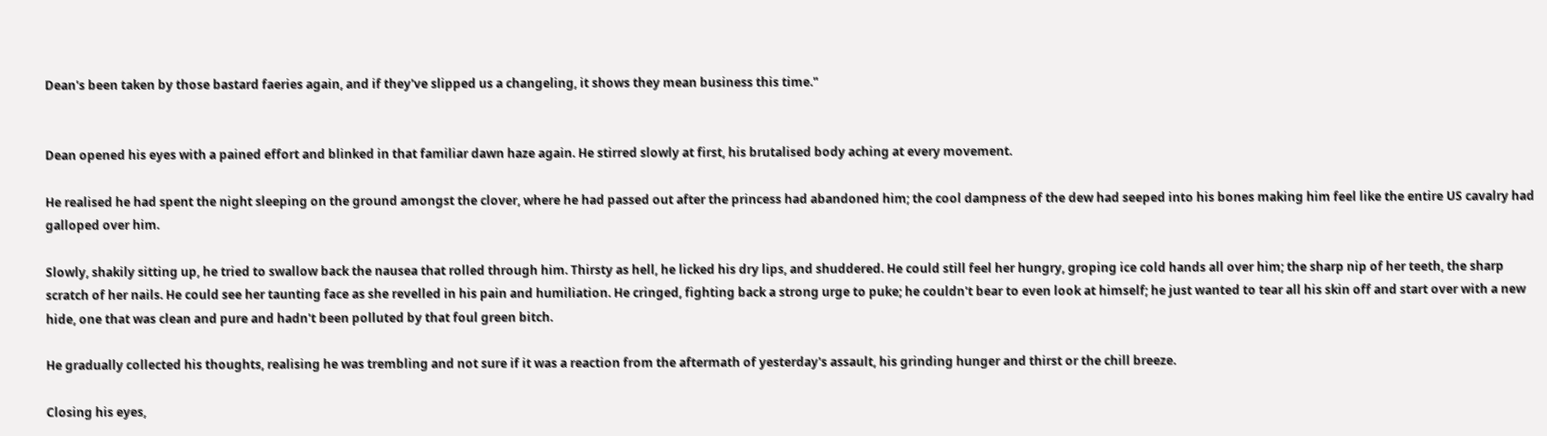Dean's been taken by those bastard faeries again, and if they've slipped us a changeling, it shows they mean business this time."


Dean opened his eyes with a pained effort and blinked in that familiar dawn haze again. He stirred slowly at first, his brutalised body aching at every movement.

He realised he had spent the night sleeping on the ground amongst the clover, where he had passed out after the princess had abandoned him; the cool dampness of the dew had seeped into his bones making him feel like the entire US cavalry had galloped over him.

Slowly, shakily sitting up, he tried to swallow back the nausea that rolled through him. Thirsty as hell, he licked his dry lips, and shuddered. He could still feel her hungry, groping ice cold hands all over him; the sharp nip of her teeth, the sharp scratch of her nails. He could see her taunting face as she revelled in his pain and humiliation. He cringed, fighting back a strong urge to puke; he couldn't bear to even look at himself; he just wanted to tear all his skin off and start over with a new hide, one that was clean and pure and hadn't been polluted by that foul green bitch.

He gradually collected his thoughts, realising he was trembling and not sure if it was a reaction from the aftermath of yesterday's assault, his grinding hunger and thirst or the chill breeze.

Closing his eyes,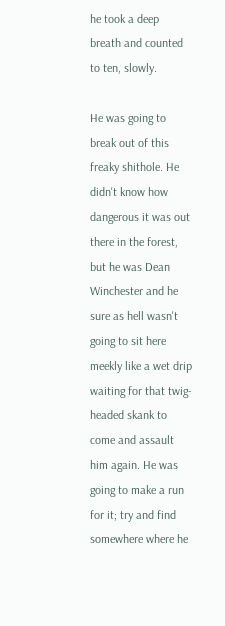he took a deep breath and counted to ten, slowly.

He was going to break out of this freaky shithole. He didn't know how dangerous it was out there in the forest, but he was Dean Winchester and he sure as hell wasn't going to sit here meekly like a wet drip waiting for that twig-headed skank to come and assault him again. He was going to make a run for it; try and find somewhere where he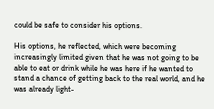could be safe to consider his options.

His options, he reflected, which were becoming increasingly limited given that he was not going to be able to eat or drink while he was here if he wanted to stand a chance of getting back to the real world, and he was already light-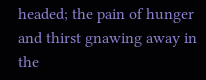headed; the pain of hunger and thirst gnawing away in the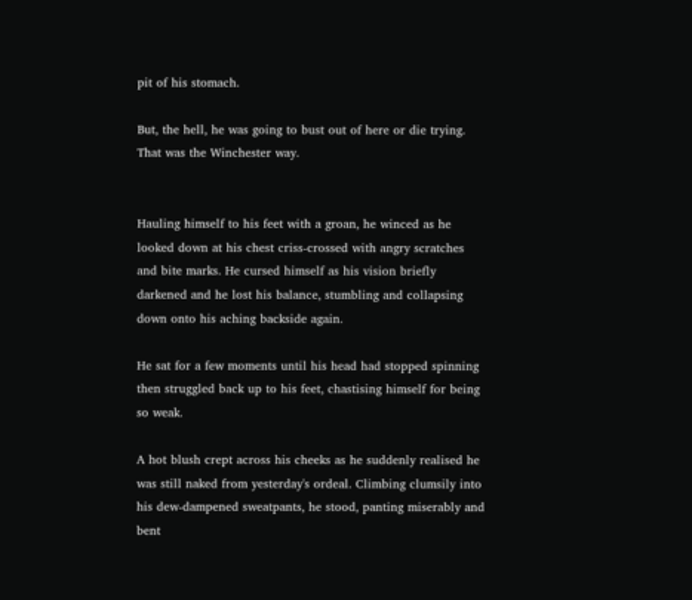pit of his stomach.

But, the hell, he was going to bust out of here or die trying. That was the Winchester way.


Hauling himself to his feet with a groan, he winced as he looked down at his chest criss-crossed with angry scratches and bite marks. He cursed himself as his vision briefly darkened and he lost his balance, stumbling and collapsing down onto his aching backside again.

He sat for a few moments until his head had stopped spinning then struggled back up to his feet, chastising himself for being so weak.

A hot blush crept across his cheeks as he suddenly realised he was still naked from yesterday's ordeal. Climbing clumsily into his dew-dampened sweatpants, he stood, panting miserably and bent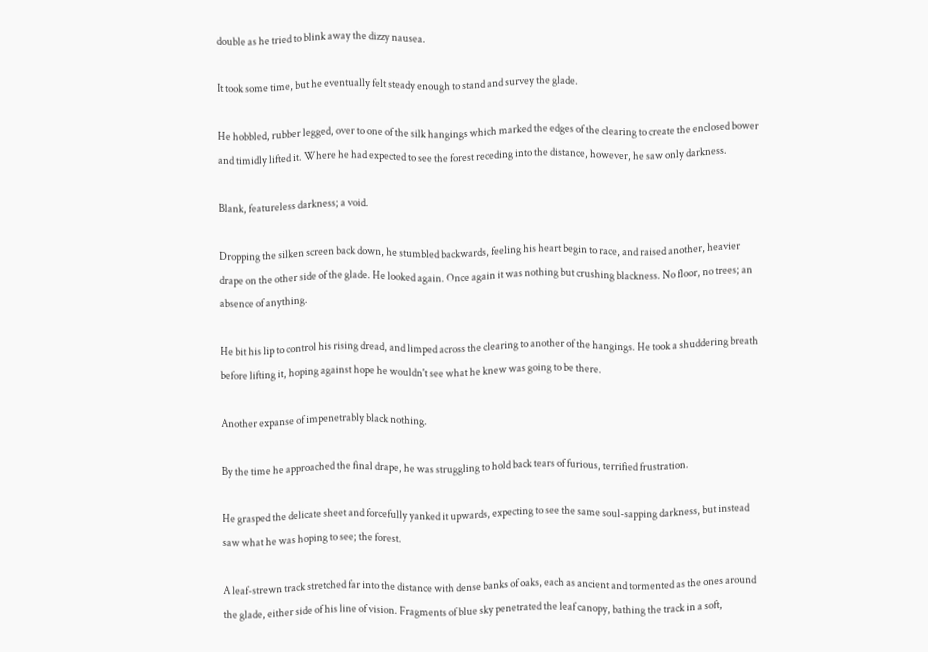double as he tried to blink away the dizzy nausea.

It took some time, but he eventually felt steady enough to stand and survey the glade.

He hobbled, rubber legged, over to one of the silk hangings which marked the edges of the clearing to create the enclosed bower and timidly lifted it. Where he had expected to see the forest receding into the distance, however, he saw only darkness.

Blank, featureless darkness; a void.

Dropping the silken screen back down, he stumbled backwards, feeling his heart begin to race, and raised another, heavier drape on the other side of the glade. He looked again. Once again it was nothing but crushing blackness. No floor, no trees; an absence of anything.

He bit his lip to control his rising dread, and limped across the clearing to another of the hangings. He took a shuddering breath before lifting it, hoping against hope he wouldn't see what he knew was going to be there.

Another expanse of impenetrably black nothing.

By the time he approached the final drape, he was struggling to hold back tears of furious, terrified frustration.

He grasped the delicate sheet and forcefully yanked it upwards, expecting to see the same soul-sapping darkness, but instead saw what he was hoping to see; the forest.

A leaf-strewn track stretched far into the distance with dense banks of oaks, each as ancient and tormented as the ones around the glade, either side of his line of vision. Fragments of blue sky penetrated the leaf canopy, bathing the track in a soft,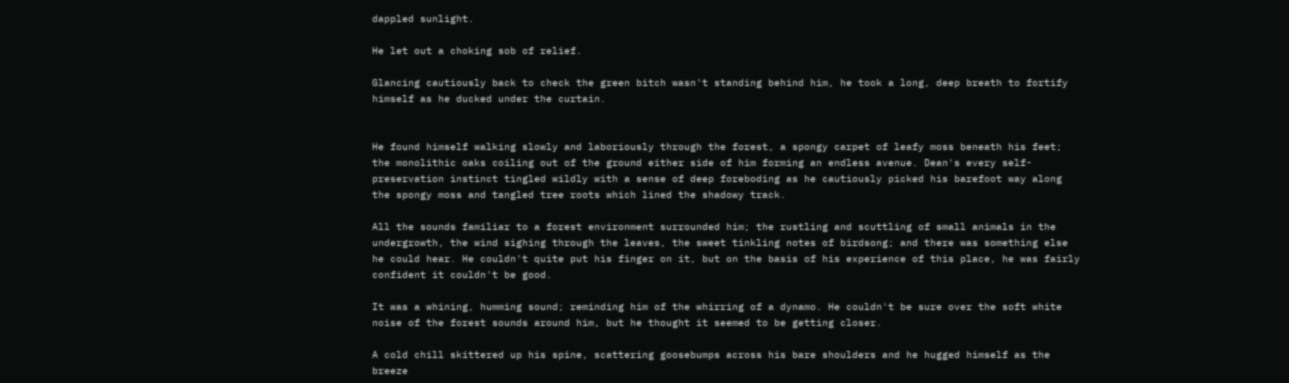dappled sunlight.

He let out a choking sob of relief.

Glancing cautiously back to check the green bitch wasn't standing behind him, he took a long, deep breath to fortify himself as he ducked under the curtain.


He found himself walking slowly and laboriously through the forest, a spongy carpet of leafy moss beneath his feet; the monolithic oaks coiling out of the ground either side of him forming an endless avenue. Dean's every self-preservation instinct tingled wildly with a sense of deep foreboding as he cautiously picked his barefoot way along the spongy moss and tangled tree roots which lined the shadowy track.

All the sounds familiar to a forest environment surrounded him; the rustling and scuttling of small animals in the undergrowth, the wind sighing through the leaves, the sweet tinkling notes of birdsong; and there was something else he could hear. He couldn't quite put his finger on it, but on the basis of his experience of this place, he was fairly confident it couldn't be good.

It was a whining, humming sound; reminding him of the whirring of a dynamo. He couldn't be sure over the soft white noise of the forest sounds around him, but he thought it seemed to be getting closer.

A cold chill skittered up his spine, scattering goosebumps across his bare shoulders and he hugged himself as the breeze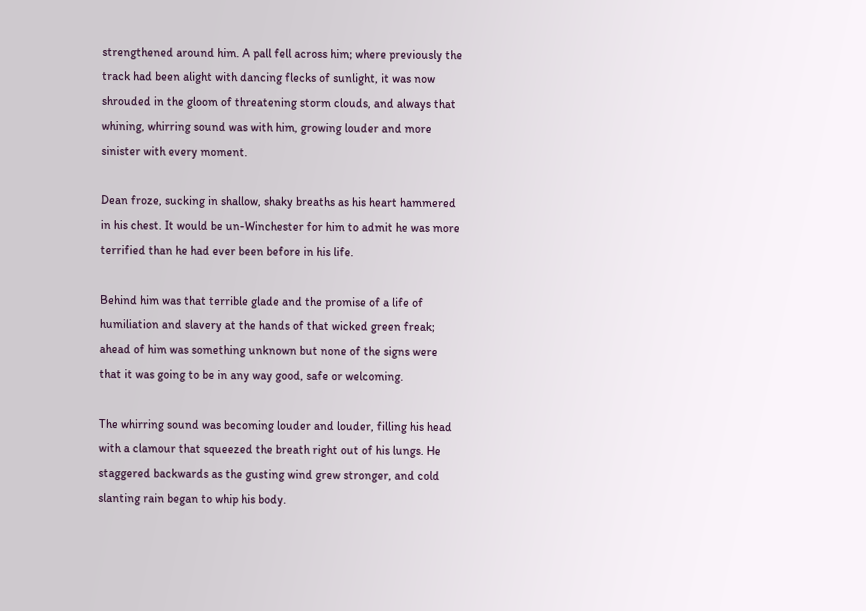strengthened around him. A pall fell across him; where previously the track had been alight with dancing flecks of sunlight, it was now shrouded in the gloom of threatening storm clouds, and always that whining, whirring sound was with him, growing louder and more sinister with every moment.

Dean froze, sucking in shallow, shaky breaths as his heart hammered in his chest. It would be un-Winchester for him to admit he was more terrified than he had ever been before in his life.

Behind him was that terrible glade and the promise of a life of humiliation and slavery at the hands of that wicked green freak; ahead of him was something unknown but none of the signs were that it was going to be in any way good, safe or welcoming.

The whirring sound was becoming louder and louder, filling his head with a clamour that squeezed the breath right out of his lungs. He staggered backwards as the gusting wind grew stronger, and cold slanting rain began to whip his body.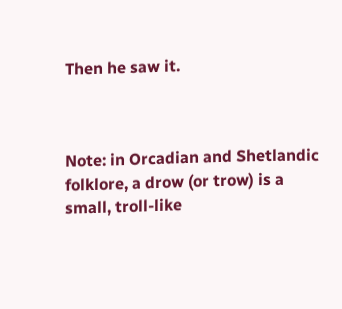Then he saw it.



Note: in Orcadian and Shetlandic folklore, a drow (or trow) is a small, troll-like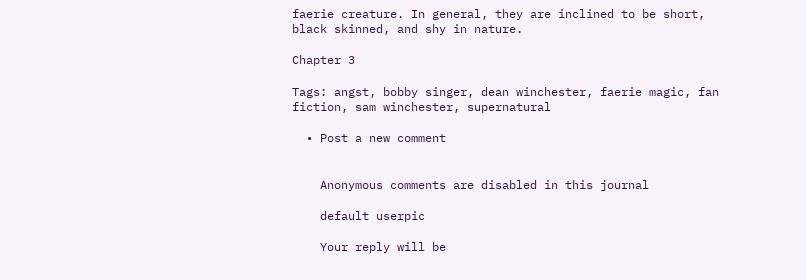faerie creature. In general, they are inclined to be short, black skinned, and shy in nature.

Chapter 3

Tags: angst, bobby singer, dean winchester, faerie magic, fan fiction, sam winchester, supernatural

  • Post a new comment


    Anonymous comments are disabled in this journal

    default userpic

    Your reply will be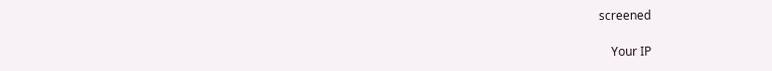screened

    Your IP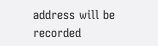address will be recorded